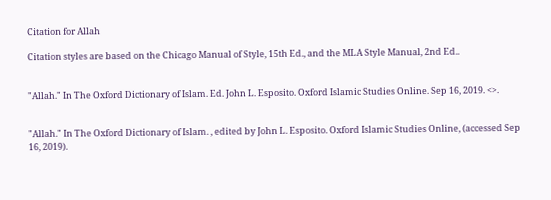Citation for Allah

Citation styles are based on the Chicago Manual of Style, 15th Ed., and the MLA Style Manual, 2nd Ed..


"Allah." In The Oxford Dictionary of Islam. Ed. John L. Esposito. Oxford Islamic Studies Online. Sep 16, 2019. <>.


"Allah." In The Oxford Dictionary of Islam. , edited by John L. Esposito. Oxford Islamic Studies Online, (accessed Sep 16, 2019).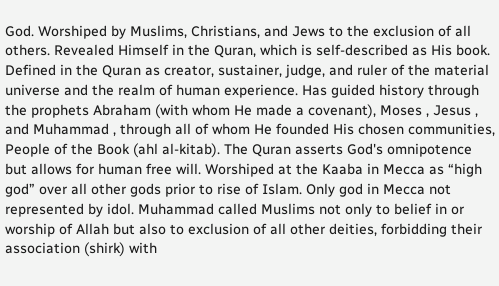God. Worshiped by Muslims, Christians, and Jews to the exclusion of all others. Revealed Himself in the Quran, which is self-described as His book. Defined in the Quran as creator, sustainer, judge, and ruler of the material universe and the realm of human experience. Has guided history through the prophets Abraham (with whom He made a covenant), Moses , Jesus , and Muhammad , through all of whom He founded His chosen communities, People of the Book (ahl al-kitab). The Quran asserts God's omnipotence but allows for human free will. Worshiped at the Kaaba in Mecca as “high god” over all other gods prior to rise of Islam. Only god in Mecca not represented by idol. Muhammad called Muslims not only to belief in or worship of Allah but also to exclusion of all other deities, forbidding their association (shirk) with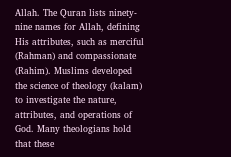Allah. The Quran lists ninety-nine names for Allah, defining His attributes, such as merciful (Rahman) and compassionate (Rahim). Muslims developed the science of theology (kalam) to investigate the nature, attributes, and operations of God. Many theologians hold that these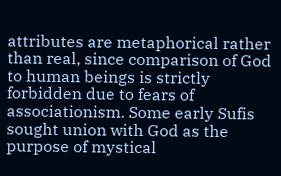attributes are metaphorical rather than real, since comparison of God to human beings is strictly forbidden due to fears of associationism. Some early Sufis sought union with God as the purpose of mystical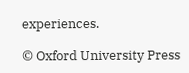experiences.

© Oxford University Press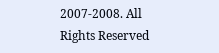2007-2008. All Rights Reserved